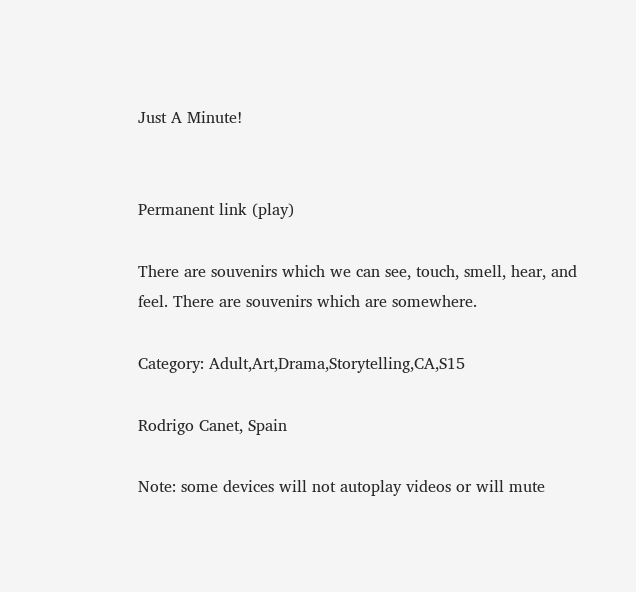Just A Minute!


Permanent link (play)

There are souvenirs which we can see, touch, smell, hear, and feel. There are souvenirs which are somewhere.

Category: Adult,Art,Drama,Storytelling,CA,S15

Rodrigo Canet, Spain

Note: some devices will not autoplay videos or will mute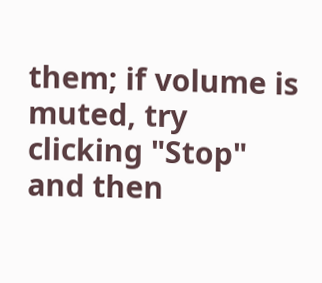them; if volume is muted, try clicking "Stop" and then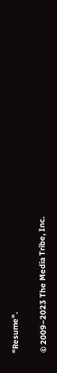"Resume".

© 2009–2023 The Media Tribe, Inc.